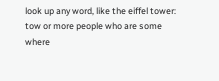look up any word, like the eiffel tower:
tow or more people who are some where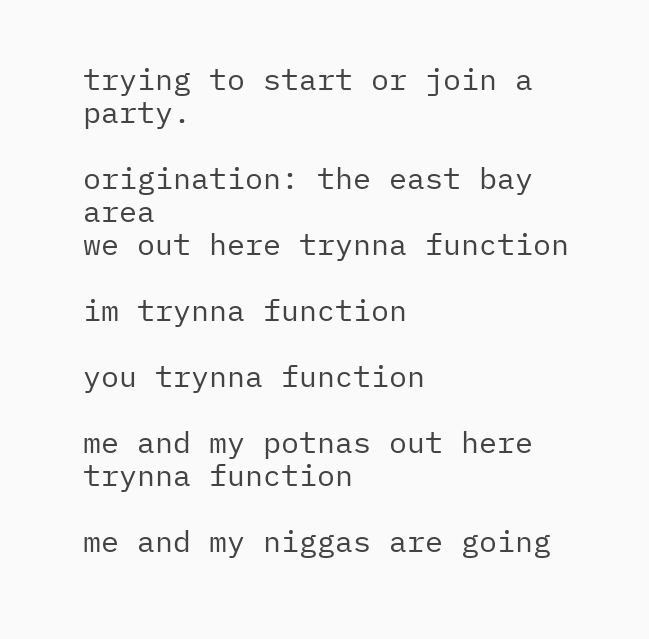trying to start or join a party.

origination: the east bay area
we out here trynna function

im trynna function

you trynna function

me and my potnas out here trynna function

me and my niggas are going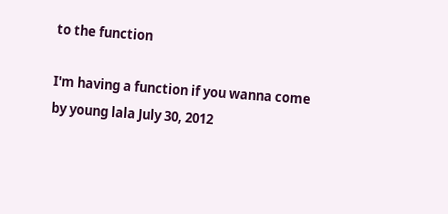to the function

I'm having a function if you wanna come
by young lala July 30, 2012